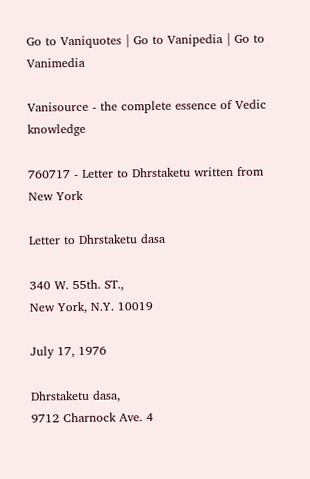Go to Vaniquotes | Go to Vanipedia | Go to Vanimedia

Vanisource - the complete essence of Vedic knowledge

760717 - Letter to Dhrstaketu written from New York

Letter to Dhrstaketu dasa

340 W. 55th. ST.,
New York, N.Y. 10019

July 17, 1976

Dhrstaketu dasa,
9712 Charnock Ave. 4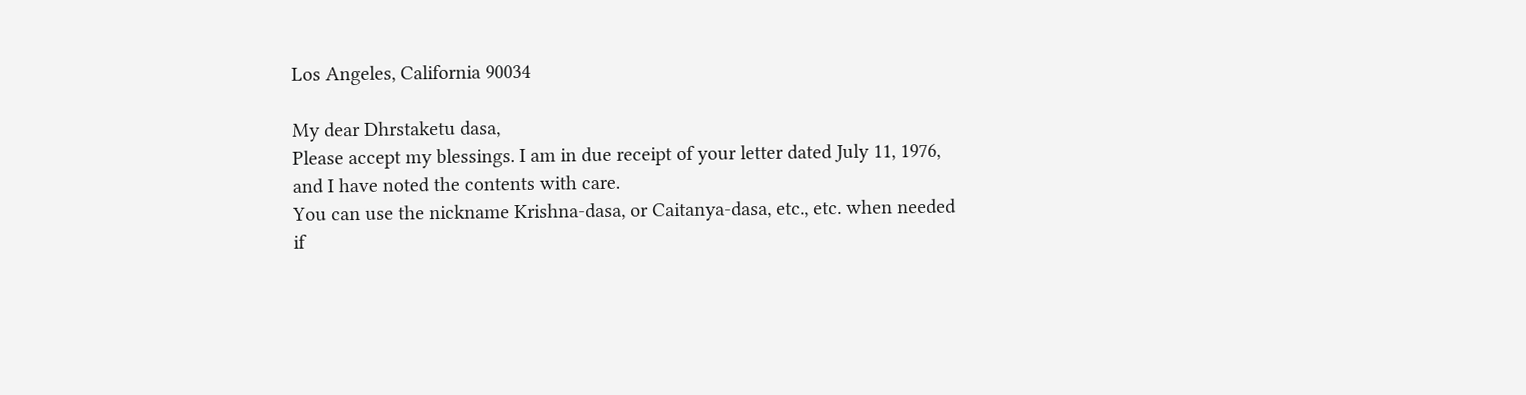Los Angeles, California 90034

My dear Dhrstaketu dasa,
Please accept my blessings. I am in due receipt of your letter dated July 11, 1976, and I have noted the contents with care.
You can use the nickname Krishna-dasa, or Caitanya-dasa, etc., etc. when needed if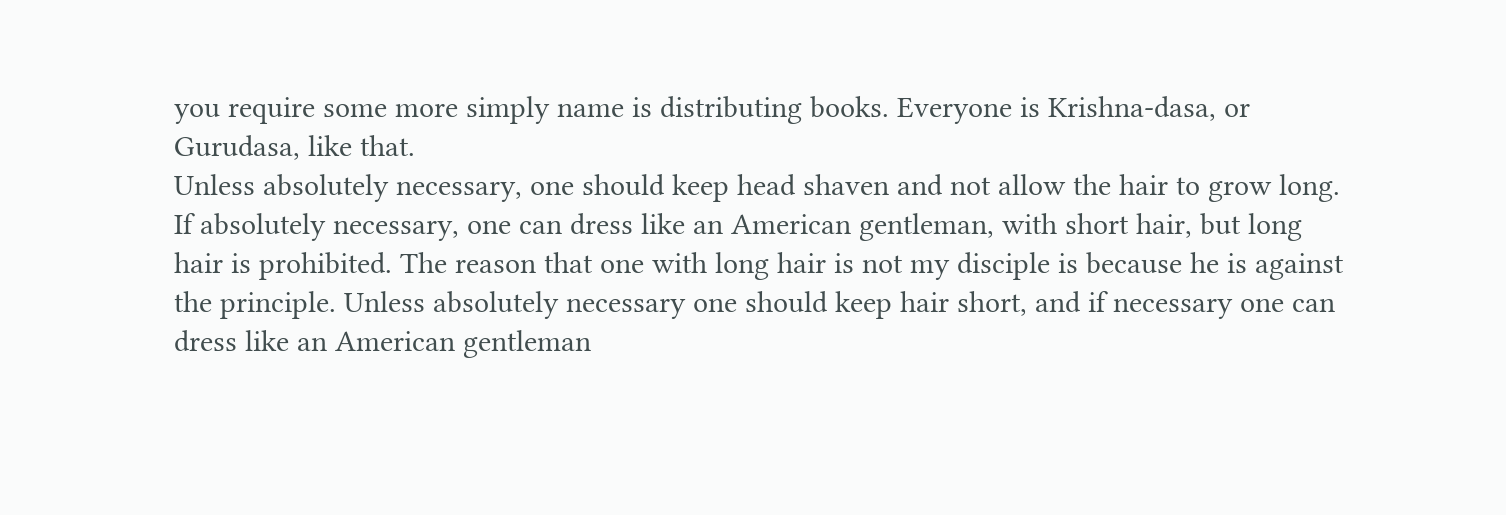you require some more simply name is distributing books. Everyone is Krishna-dasa, or Gurudasa, like that.
Unless absolutely necessary, one should keep head shaven and not allow the hair to grow long. If absolutely necessary, one can dress like an American gentleman, with short hair, but long hair is prohibited. The reason that one with long hair is not my disciple is because he is against the principle. Unless absolutely necessary one should keep hair short, and if necessary one can dress like an American gentleman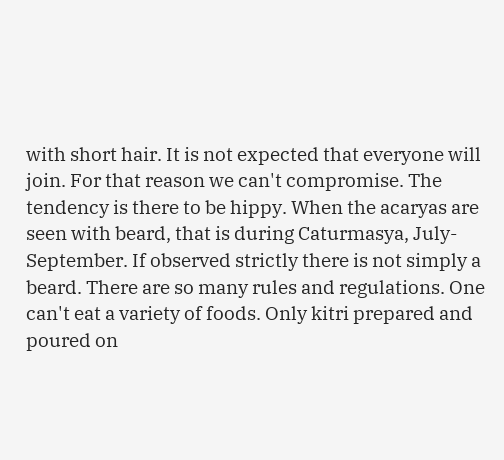with short hair. It is not expected that everyone will join. For that reason we can't compromise. The tendency is there to be hippy. When the acaryas are seen with beard, that is during Caturmasya, July-September. If observed strictly there is not simply a beard. There are so many rules and regulations. One can't eat a variety of foods. Only kitri prepared and poured on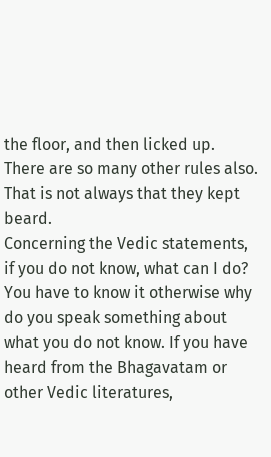the floor, and then licked up. There are so many other rules also. That is not always that they kept beard.
Concerning the Vedic statements, if you do not know, what can I do? You have to know it otherwise why do you speak something about what you do not know. If you have heard from the Bhagavatam or other Vedic literatures,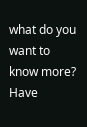what do you want to know more? Have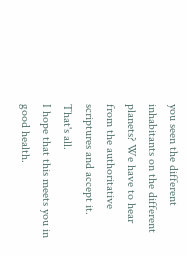you seen the different inhabitants on the different planets? We have to hear from the authoritative scriptures and accept it. That's all.
I hope that this meets you in good health.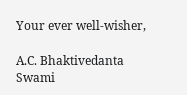Your ever well-wisher,

A.C. Bhaktivedanta Swami